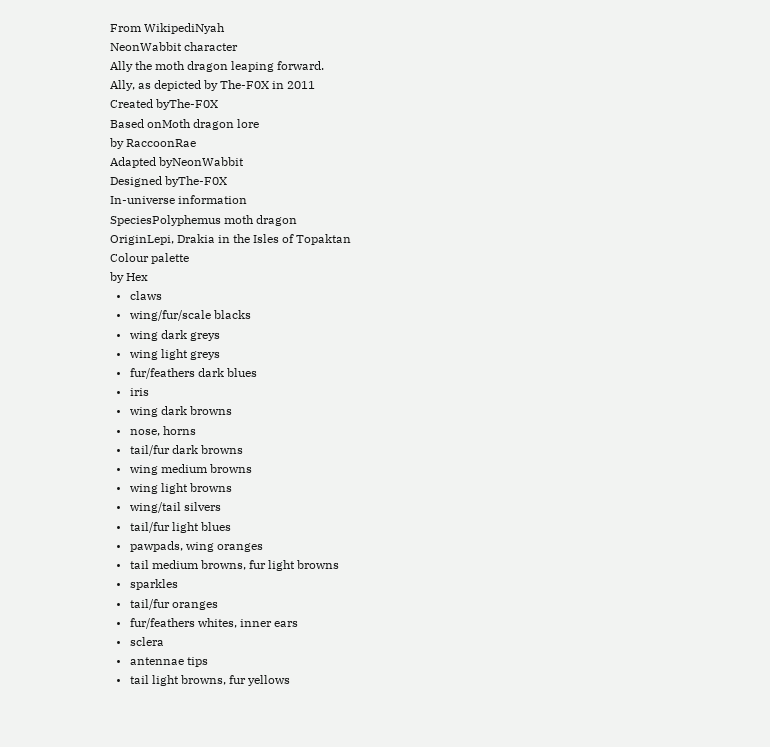From WikipediNyah
NeonWabbit character
Ally the moth dragon leaping forward.
Ally, as depicted by The-F0X in 2011
Created byThe-F0X
Based onMoth dragon lore
by RaccoonRae
Adapted byNeonWabbit
Designed byThe-F0X
In-universe information
SpeciesPolyphemus moth dragon
OriginLepi, Drakia in the Isles of Topaktan
Colour palette
by Hex
  •   claws
  •   wing/fur/scale blacks
  •   wing dark greys
  •   wing light greys
  •   fur/feathers dark blues
  •   iris
  •   wing dark browns
  •   nose, horns
  •   tail/fur dark browns
  •   wing medium browns
  •   wing light browns
  •   wing/tail silvers
  •   tail/fur light blues
  •   pawpads, wing oranges
  •   tail medium browns, fur light browns
  •   sparkles
  •   tail/fur oranges
  •   fur/feathers whites, inner ears
  •   sclera
  •   antennae tips
  •   tail light browns, fur yellows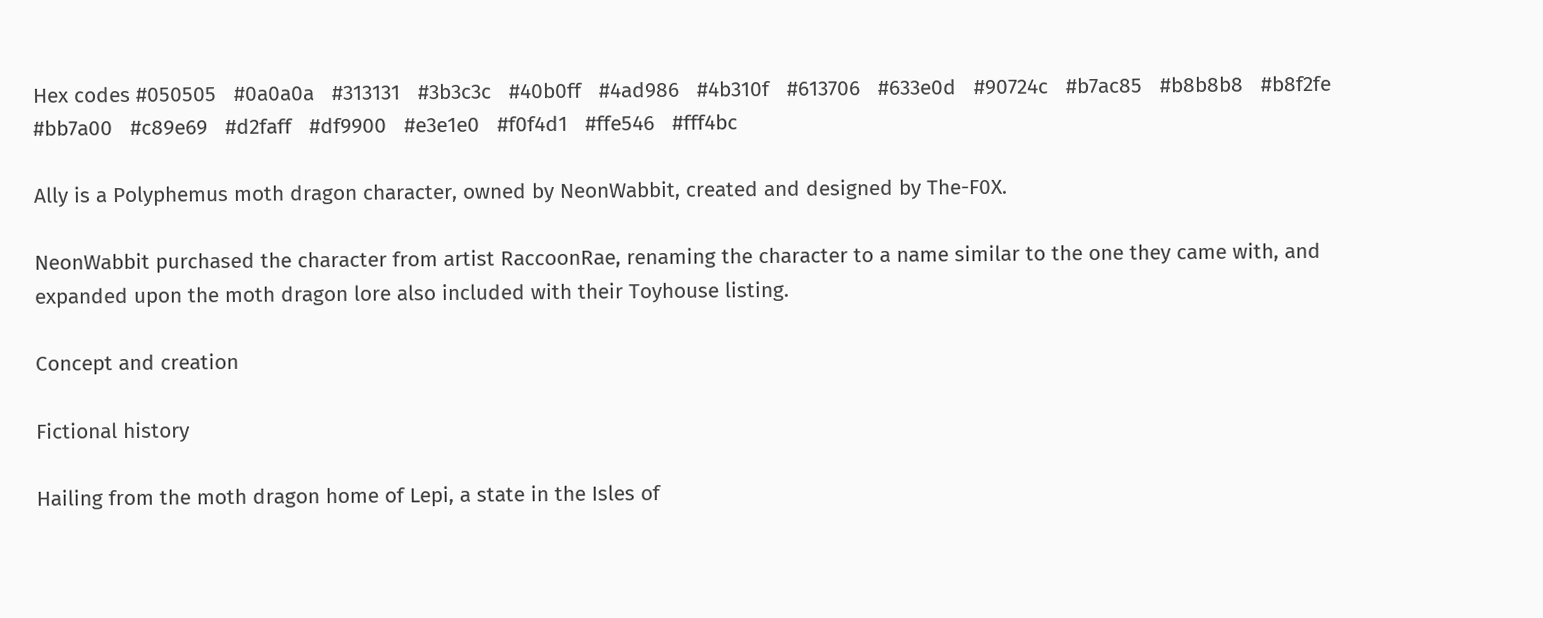Hex codes #050505   #0a0a0a   #313131   #3b3c3c   #40b0ff   #4ad986   #4b310f   #613706   #633e0d   #90724c   #b7ac85   #b8b8b8   #b8f2fe   #bb7a00   #c89e69   #d2faff   #df9900   #e3e1e0   #f0f4d1   #ffe546   #fff4bc

Ally is a Polyphemus moth dragon character, owned by NeonWabbit, created and designed by The-F0X.

NeonWabbit purchased the character from artist RaccoonRae, renaming the character to a name similar to the one they came with, and expanded upon the moth dragon lore also included with their Toyhouse listing.

Concept and creation

Fictional history

Hailing from the moth dragon home of Lepi, a state in the Isles of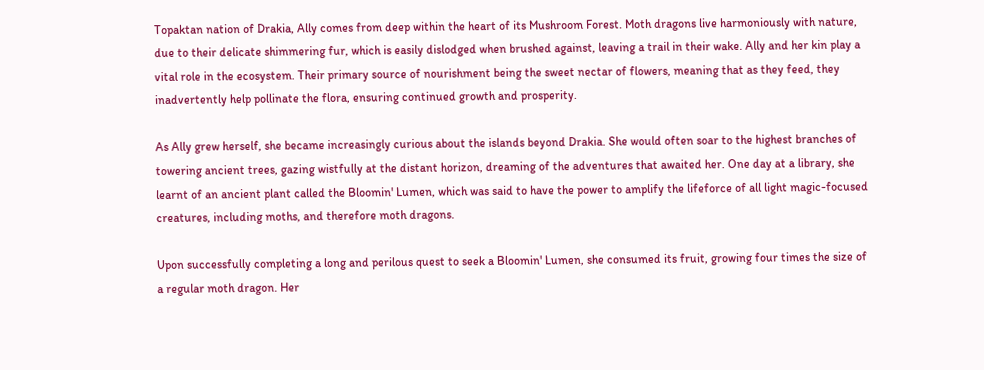Topaktan nation of Drakia, Ally comes from deep within the heart of its Mushroom Forest. Moth dragons live harmoniously with nature, due to their delicate shimmering fur, which is easily dislodged when brushed against, leaving a trail in their wake. Ally and her kin play a vital role in the ecosystem. Their primary source of nourishment being the sweet nectar of flowers, meaning that as they feed, they inadvertently help pollinate the flora, ensuring continued growth and prosperity.

As Ally grew herself, she became increasingly curious about the islands beyond Drakia. She would often soar to the highest branches of towering ancient trees, gazing wistfully at the distant horizon, dreaming of the adventures that awaited her. One day at a library, she learnt of an ancient plant called the Bloomin' Lumen, which was said to have the power to amplify the lifeforce of all light magic-focused creatures, including moths, and therefore moth dragons.

Upon successfully completing a long and perilous quest to seek a Bloomin' Lumen, she consumed its fruit, growing four times the size of a regular moth dragon. Her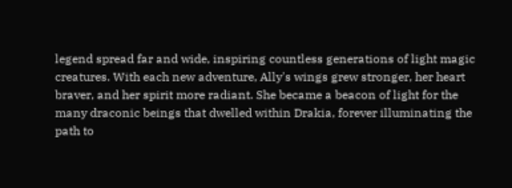legend spread far and wide, inspiring countless generations of light magic creatures. With each new adventure, Ally's wings grew stronger, her heart braver, and her spirit more radiant. She became a beacon of light for the many draconic beings that dwelled within Drakia, forever illuminating the path to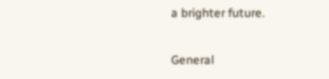a brighter future.

General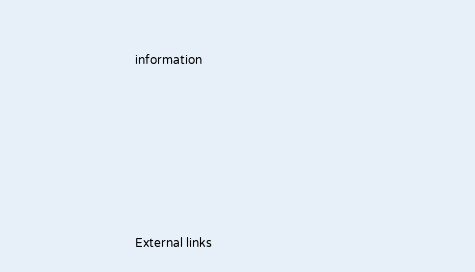information








External links